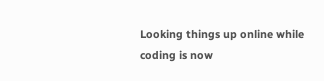Looking things up online while coding is now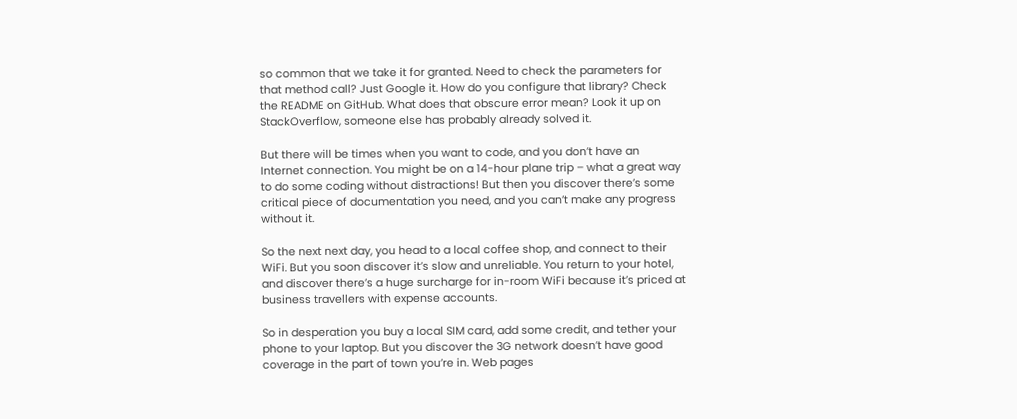so common that we take it for granted. Need to check the parameters for that method call? Just Google it. How do you configure that library? Check the README on GitHub. What does that obscure error mean? Look it up on StackOverflow, someone else has probably already solved it.

But there will be times when you want to code, and you don’t have an Internet connection. You might be on a 14-hour plane trip – what a great way to do some coding without distractions! But then you discover there’s some critical piece of documentation you need, and you can’t make any progress without it.

So the next next day, you head to a local coffee shop, and connect to their WiFi. But you soon discover it’s slow and unreliable. You return to your hotel, and discover there’s a huge surcharge for in-room WiFi because it’s priced at business travellers with expense accounts.

So in desperation you buy a local SIM card, add some credit, and tether your phone to your laptop. But you discover the 3G network doesn’t have good coverage in the part of town you’re in. Web pages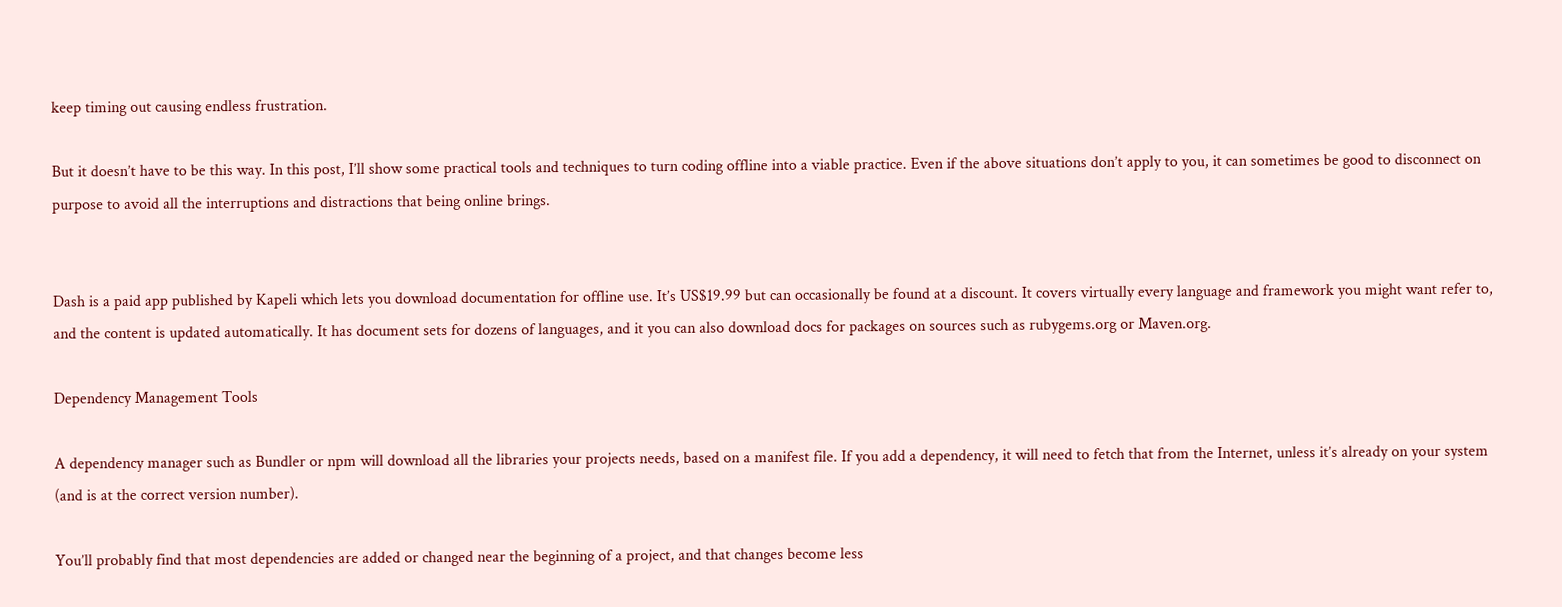keep timing out causing endless frustration.

But it doesn’t have to be this way. In this post, I’ll show some practical tools and techniques to turn coding offline into a viable practice. Even if the above situations don’t apply to you, it can sometimes be good to disconnect on purpose to avoid all the interruptions and distractions that being online brings.


Dash is a paid app published by Kapeli which lets you download documentation for offline use. It’s US$19.99 but can occasionally be found at a discount. It covers virtually every language and framework you might want refer to, and the content is updated automatically. It has document sets for dozens of languages, and it you can also download docs for packages on sources such as rubygems.org or Maven.org.

Dependency Management Tools

A dependency manager such as Bundler or npm will download all the libraries your projects needs, based on a manifest file. If you add a dependency, it will need to fetch that from the Internet, unless it’s already on your system (and is at the correct version number).

You’ll probably find that most dependencies are added or changed near the beginning of a project, and that changes become less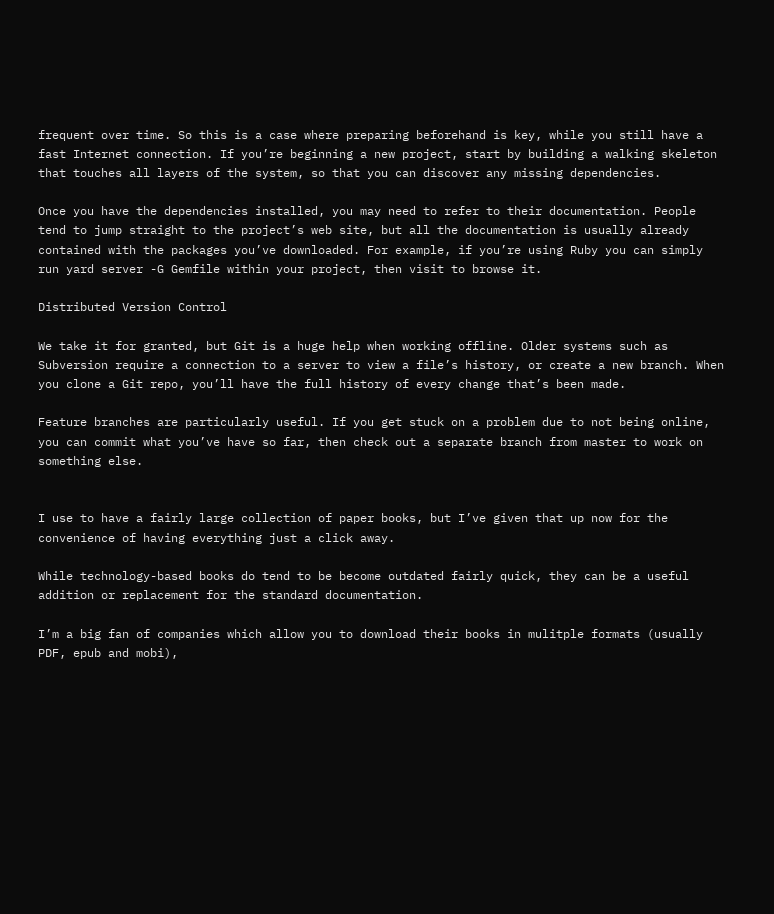frequent over time. So this is a case where preparing beforehand is key, while you still have a fast Internet connection. If you’re beginning a new project, start by building a walking skeleton that touches all layers of the system, so that you can discover any missing dependencies.

Once you have the dependencies installed, you may need to refer to their documentation. People tend to jump straight to the project’s web site, but all the documentation is usually already contained with the packages you’ve downloaded. For example, if you’re using Ruby you can simply run yard server -G Gemfile within your project, then visit to browse it.

Distributed Version Control

We take it for granted, but Git is a huge help when working offline. Older systems such as Subversion require a connection to a server to view a file’s history, or create a new branch. When you clone a Git repo, you’ll have the full history of every change that’s been made.

Feature branches are particularly useful. If you get stuck on a problem due to not being online, you can commit what you’ve have so far, then check out a separate branch from master to work on something else.


I use to have a fairly large collection of paper books, but I’ve given that up now for the convenience of having everything just a click away.

While technology-based books do tend to be become outdated fairly quick, they can be a useful addition or replacement for the standard documentation.

I’m a big fan of companies which allow you to download their books in mulitple formats (usually PDF, epub and mobi),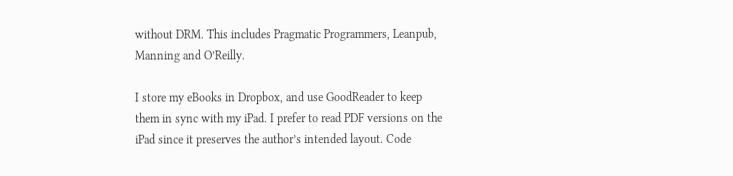without DRM. This includes Pragmatic Programmers, Leanpub, Manning and O’Reilly.

I store my eBooks in Dropbox, and use GoodReader to keep them in sync with my iPad. I prefer to read PDF versions on the iPad since it preserves the author’s intended layout. Code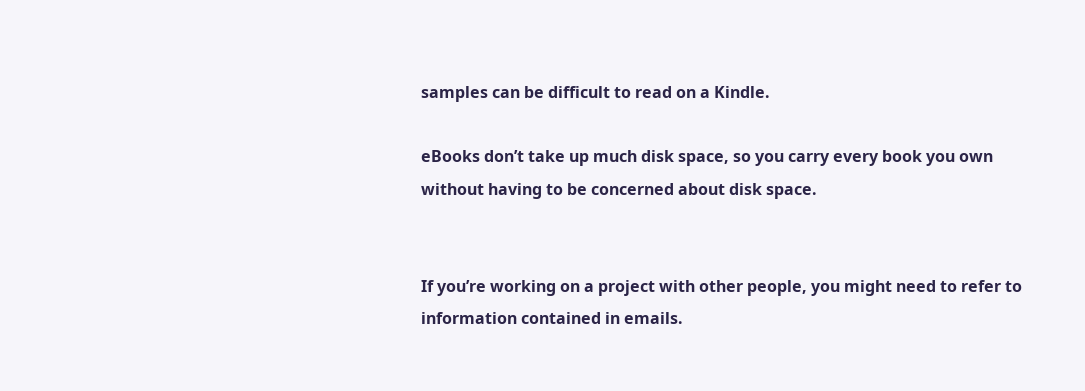samples can be difficult to read on a Kindle.

eBooks don’t take up much disk space, so you carry every book you own without having to be concerned about disk space.


If you’re working on a project with other people, you might need to refer to information contained in emails.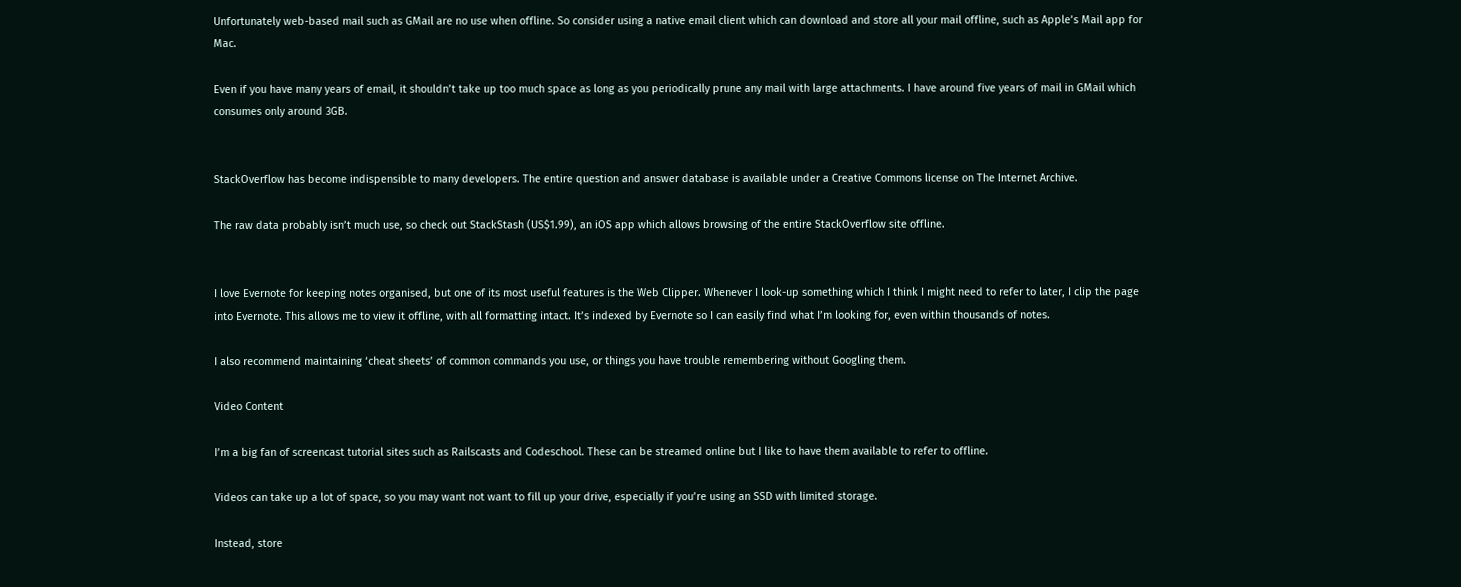Unfortunately web-based mail such as GMail are no use when offline. So consider using a native email client which can download and store all your mail offline, such as Apple’s Mail app for Mac.

Even if you have many years of email, it shouldn’t take up too much space as long as you periodically prune any mail with large attachments. I have around five years of mail in GMail which consumes only around 3GB.


StackOverflow has become indispensible to many developers. The entire question and answer database is available under a Creative Commons license on The Internet Archive.

The raw data probably isn’t much use, so check out StackStash (US$1.99), an iOS app which allows browsing of the entire StackOverflow site offline.


I love Evernote for keeping notes organised, but one of its most useful features is the Web Clipper. Whenever I look-up something which I think I might need to refer to later, I clip the page into Evernote. This allows me to view it offline, with all formatting intact. It’s indexed by Evernote so I can easily find what I’m looking for, even within thousands of notes.

I also recommend maintaining ‘cheat sheets’ of common commands you use, or things you have trouble remembering without Googling them.

Video Content

I’m a big fan of screencast tutorial sites such as Railscasts and Codeschool. These can be streamed online but I like to have them available to refer to offline.

Videos can take up a lot of space, so you may want not want to fill up your drive, especially if you’re using an SSD with limited storage.

Instead, store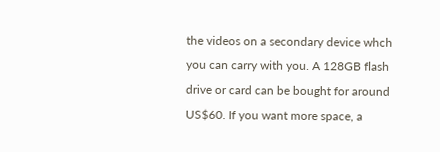the videos on a secondary device whch you can carry with you. A 128GB flash drive or card can be bought for around US$60. If you want more space, a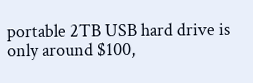portable 2TB USB hard drive is only around $100,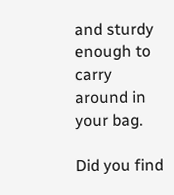and sturdy enough to carry around in your bag.

Did you find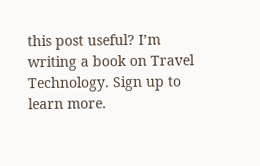this post useful? I’m writing a book on Travel Technology. Sign up to learn more.